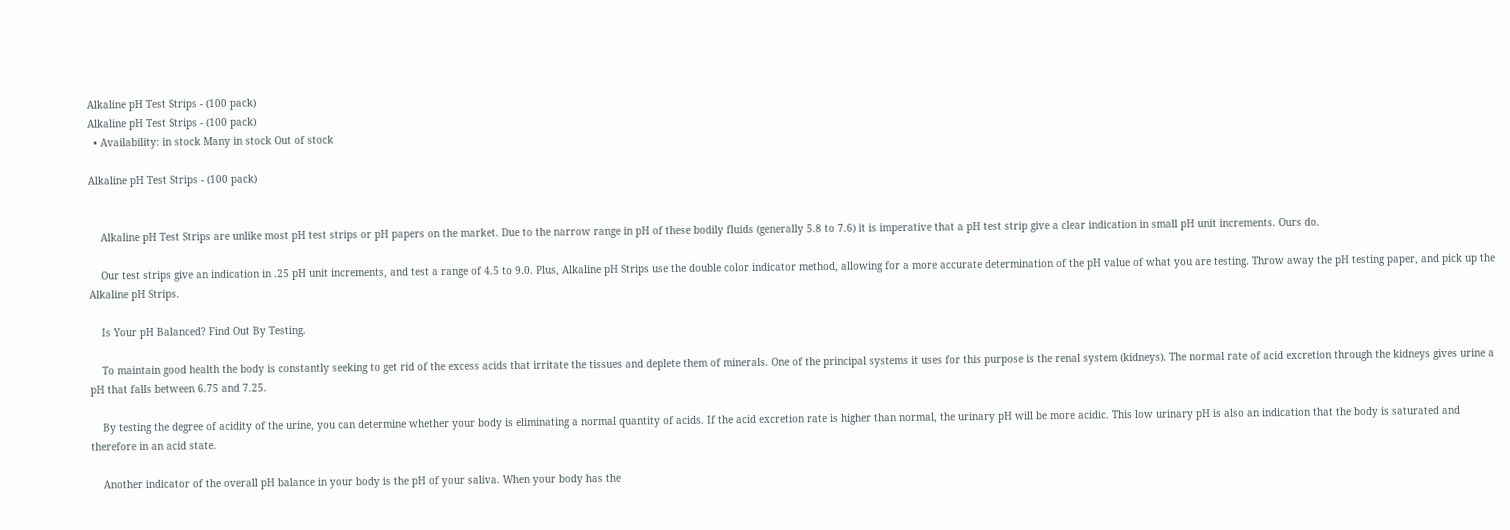Alkaline pH Test Strips - (100 pack)
Alkaline pH Test Strips - (100 pack)
  • Availability: in stock Many in stock Out of stock

Alkaline pH Test Strips - (100 pack)


    Alkaline pH Test Strips are unlike most pH test strips or pH papers on the market. Due to the narrow range in pH of these bodily fluids (generally 5.8 to 7.6) it is imperative that a pH test strip give a clear indication in small pH unit increments. Ours do.

    Our test strips give an indication in .25 pH unit increments, and test a range of 4.5 to 9.0. Plus, Alkaline pH Strips use the double color indicator method, allowing for a more accurate determination of the pH value of what you are testing. Throw away the pH testing paper, and pick up the Alkaline pH Strips.

    Is Your pH Balanced? Find Out By Testing.

    To maintain good health the body is constantly seeking to get rid of the excess acids that irritate the tissues and deplete them of minerals. One of the principal systems it uses for this purpose is the renal system (kidneys). The normal rate of acid excretion through the kidneys gives urine a pH that falls between 6.75 and 7.25.

    By testing the degree of acidity of the urine, you can determine whether your body is eliminating a normal quantity of acids. If the acid excretion rate is higher than normal, the urinary pH will be more acidic. This low urinary pH is also an indication that the body is saturated and therefore in an acid state.

    Another indicator of the overall pH balance in your body is the pH of your saliva. When your body has the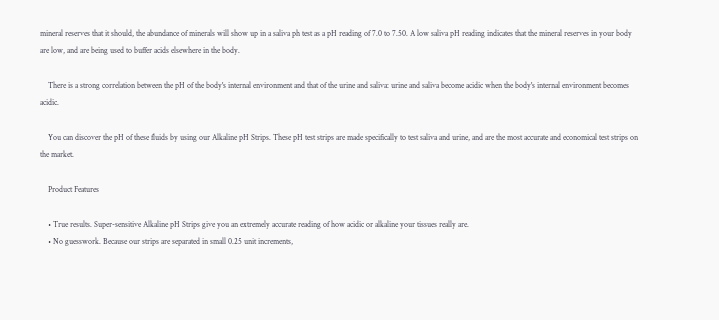mineral reserves that it should, the abundance of minerals will show up in a saliva ph test as a pH reading of 7.0 to 7.50. A low saliva pH reading indicates that the mineral reserves in your body are low, and are being used to buffer acids elsewhere in the body.

    There is a strong correlation between the pH of the body's internal environment and that of the urine and saliva: urine and saliva become acidic when the body's internal environment becomes acidic.

    You can discover the pH of these fluids by using our Alkaline pH Strips. These pH test strips are made specifically to test saliva and urine, and are the most accurate and economical test strips on the market.

    Product Features

    • True results. Super-sensitive Alkaline pH Strips give you an extremely accurate reading of how acidic or alkaline your tissues really are.
    • No guesswork. Because our strips are separated in small 0.25 unit increments,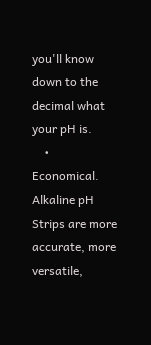you'll know down to the decimal what your pH is.
    • Economical. Alkaline pH Strips are more accurate, more versatile,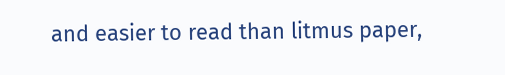and easier to read than litmus paper,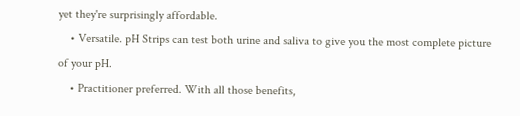yet they're surprisingly affordable.
    • Versatile. pH Strips can test both urine and saliva to give you the most complete picture of your pH.
    • Practitioner preferred. With all those benefits,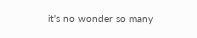it's no wonder so many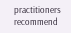practitioners recommend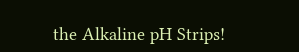the Alkaline pH Strips!